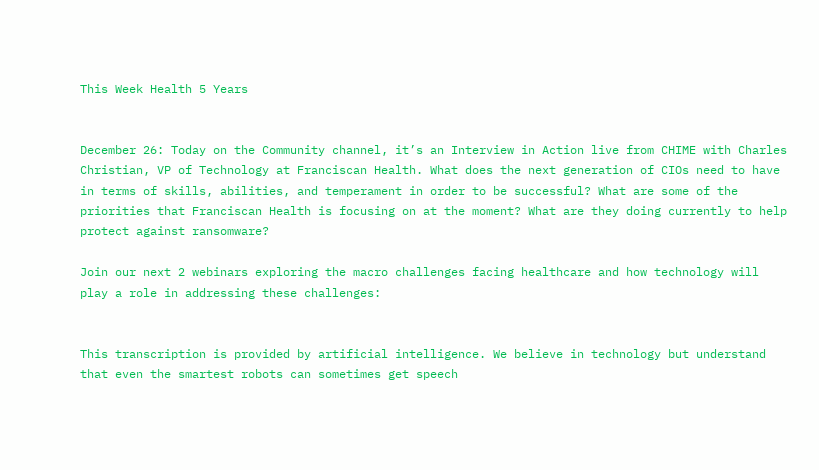This Week Health 5 Years


December 26: Today on the Community channel, it’s an Interview in Action live from CHIME with Charles Christian, VP of Technology at Franciscan Health. What does the next generation of CIOs need to have in terms of skills, abilities, and temperament in order to be successful? What are some of the priorities that Franciscan Health is focusing on at the moment? What are they doing currently to help protect against ransomware?

Join our next 2 webinars exploring the macro challenges facing healthcare and how technology will play a role in addressing these challenges:


This transcription is provided by artificial intelligence. We believe in technology but understand that even the smartest robots can sometimes get speech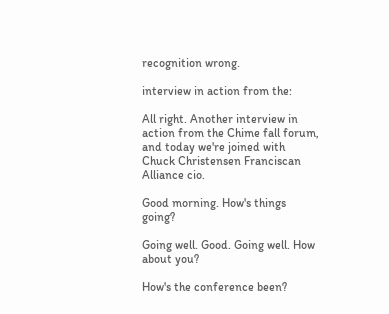recognition wrong.

interview in action from the:

All right. Another interview in action from the Chime fall forum, and today we're joined with Chuck Christensen Franciscan Alliance cio.

Good morning. How's things going?

Going well. Good. Going well. How about you?

How's the conference been?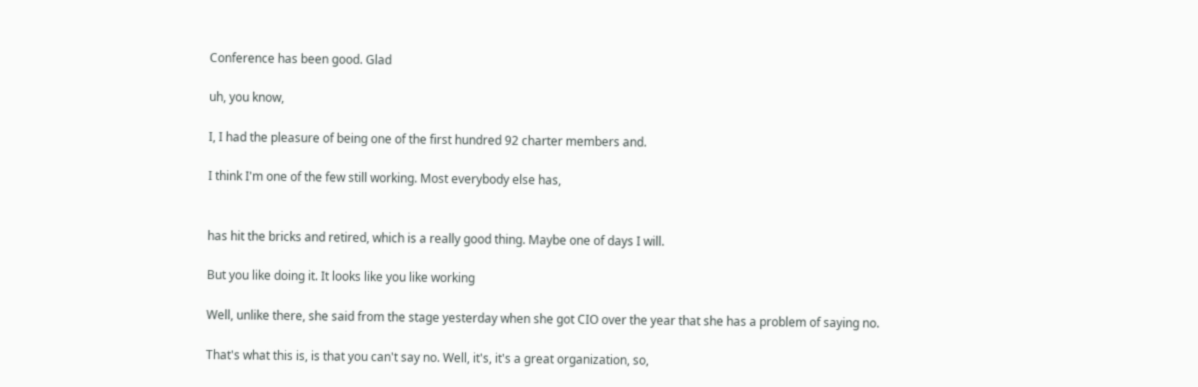Conference has been good. Glad

uh, you know,

I, I had the pleasure of being one of the first hundred 92 charter members and.

I think I'm one of the few still working. Most everybody else has,


has hit the bricks and retired, which is a really good thing. Maybe one of days I will.

But you like doing it. It looks like you like working

Well, unlike there, she said from the stage yesterday when she got CIO over the year that she has a problem of saying no.

That's what this is, is that you can't say no. Well, it's, it's a great organization, so,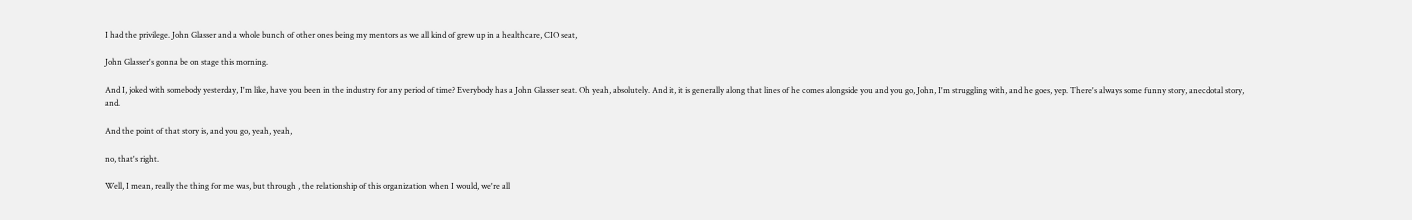I had the privilege. John Glasser and a whole bunch of other ones being my mentors as we all kind of grew up in a healthcare, CIO seat,

John Glasser's gonna be on stage this morning.

And I, joked with somebody yesterday, I'm like, have you been in the industry for any period of time? Everybody has a John Glasser seat. Oh yeah, absolutely. And it, it is generally along that lines of he comes alongside you and you go, John, I'm struggling with, and he goes, yep. There's always some funny story, anecdotal story, and.

And the point of that story is, and you go, yeah, yeah,

no, that's right.

Well, I mean, really the thing for me was, but through , the relationship of this organization when I would, we're all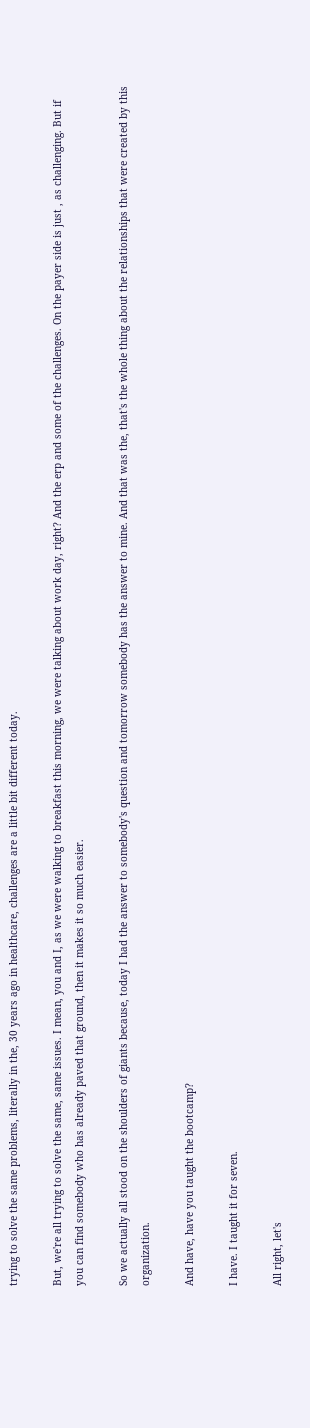trying to solve the same problems, literally in the, 30 years ago in healthcare, challenges are a little bit different today.

But, we're all trying to solve the same, same issues. I mean, you and I, as we were walking to breakfast this morning, we were talking about work day, right? And the erp and some of the challenges. On the payer side is just , as challenging. But if you can find somebody who has already paved that ground, then it makes it so much easier.

So we actually all stood on the shoulders of giants because, today I had the answer to somebody's question and tomorrow somebody has the answer to mine. And that was the, that's the whole thing about the relationships that were created by this organization.

And have, have you taught the bootcamp?

I have. I taught it for seven.

All right, let's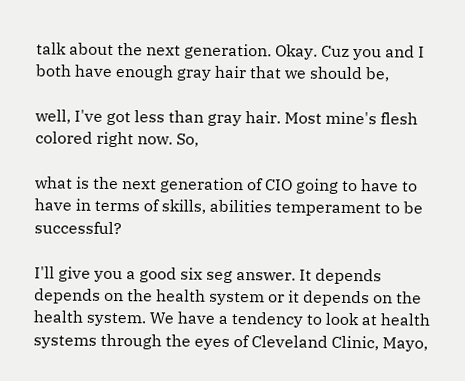talk about the next generation. Okay. Cuz you and I both have enough gray hair that we should be,

well, I've got less than gray hair. Most mine's flesh colored right now. So,

what is the next generation of CIO going to have to have in terms of skills, abilities temperament to be successful?

I'll give you a good six seg answer. It depends depends on the health system or it depends on the health system. We have a tendency to look at health systems through the eyes of Cleveland Clinic, Mayo,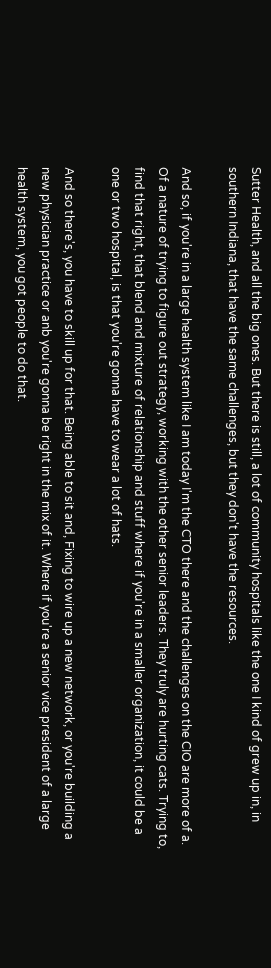Sutter Health, and all the big ones. But there is still, a lot of community hospitals like the one I kind of grew up in, in southern Indiana, that have the same challenges, but they don't have the resources.

And so, if you're in a large health system like I am today I'm the CTO there and the challenges on the CIO are more of a. Of a nature of trying to figure out strategy, working with the other senior leaders. They truly are hurting cats. Trying to, find that right, that blend and mixture of relationship and stuff where if you're in a smaller organization, it could be a one or two hospital, is that you're gonna have to wear a lot of hats.

And so there's, you have to skill up for that. Being able to sit and, Fixing to wire up a new network, or you're building a new physician practice or anb you're gonna be right in the mix of it. Where if you're a senior vice president of a large health system, you got people to do that.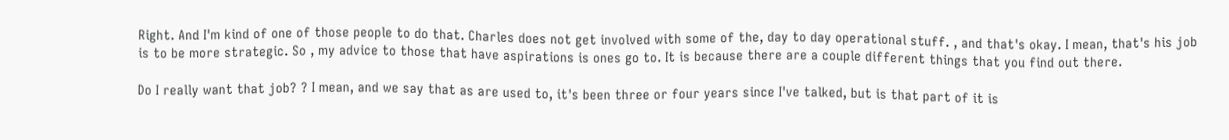Right. And I'm kind of one of those people to do that. Charles does not get involved with some of the, day to day operational stuff. , and that's okay. I mean, that's his job is to be more strategic. So , my advice to those that have aspirations is ones go to. It is because there are a couple different things that you find out there.

Do I really want that job? ? I mean, and we say that as are used to, it's been three or four years since I've talked, but is that part of it is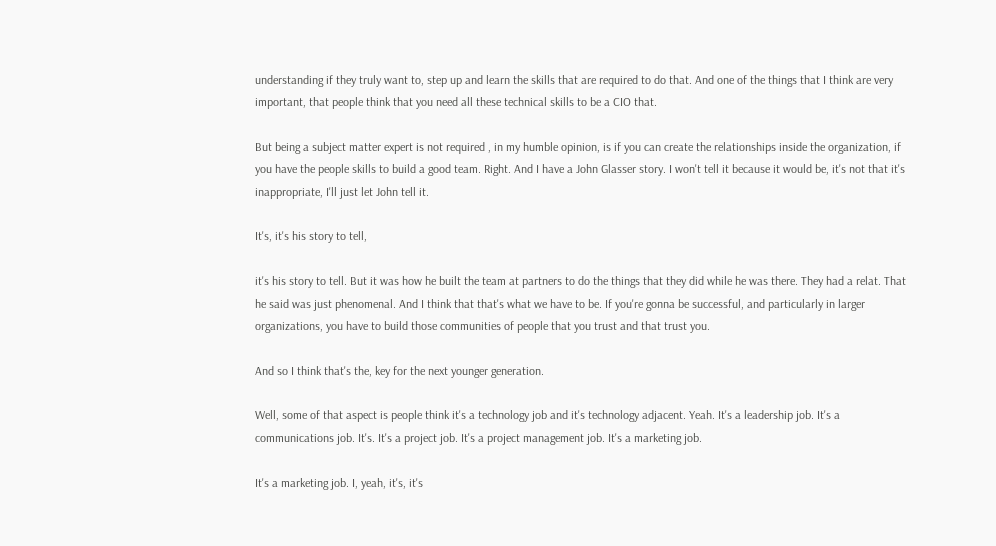understanding if they truly want to, step up and learn the skills that are required to do that. And one of the things that I think are very important, that people think that you need all these technical skills to be a CIO that.

But being a subject matter expert is not required , in my humble opinion, is if you can create the relationships inside the organization, if you have the people skills to build a good team. Right. And I have a John Glasser story. I won't tell it because it would be, it's not that it's inappropriate, I'll just let John tell it.

It's, it's his story to tell,

it's his story to tell. But it was how he built the team at partners to do the things that they did while he was there. They had a relat. That he said was just phenomenal. And I think that that's what we have to be. If you're gonna be successful, and particularly in larger organizations, you have to build those communities of people that you trust and that trust you.

And so I think that's the, key for the next younger generation.

Well, some of that aspect is people think it's a technology job and it's technology adjacent. Yeah. It's a leadership job. It's a communications job. It's. It's a project job. It's a project management job. It's a marketing job.

It's a marketing job. I, yeah, it's, it's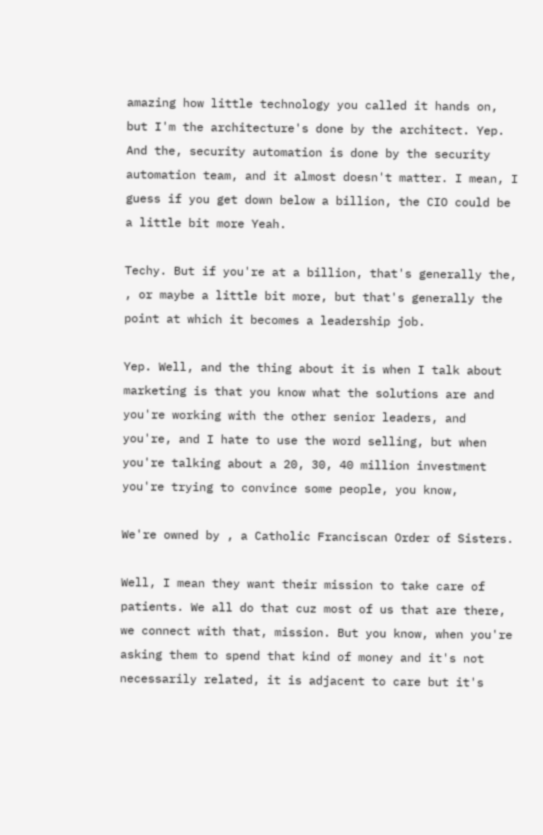amazing how little technology you called it hands on, but I'm the architecture's done by the architect. Yep. And the, security automation is done by the security automation team, and it almost doesn't matter. I mean, I guess if you get down below a billion, the CIO could be a little bit more Yeah.

Techy. But if you're at a billion, that's generally the, , or maybe a little bit more, but that's generally the point at which it becomes a leadership job.

Yep. Well, and the thing about it is when I talk about marketing is that you know what the solutions are and you're working with the other senior leaders, and you're, and I hate to use the word selling, but when you're talking about a 20, 30, 40 million investment you're trying to convince some people, you know,

We're owned by , a Catholic Franciscan Order of Sisters.

Well, I mean they want their mission to take care of patients. We all do that cuz most of us that are there, we connect with that, mission. But you know, when you're asking them to spend that kind of money and it's not necessarily related, it is adjacent to care but it's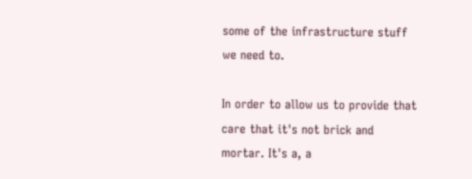some of the infrastructure stuff we need to.

In order to allow us to provide that care that it's not brick and mortar. It's a, a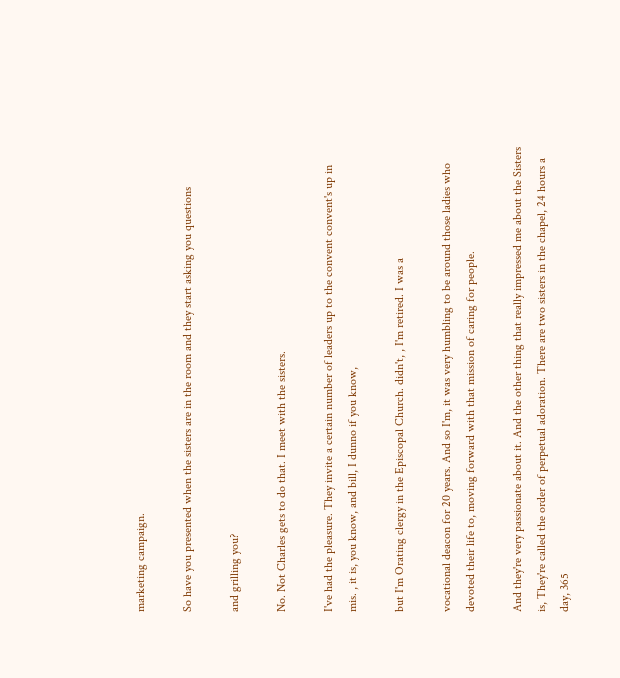marketing campaign.

So have you presented when the sisters are in the room and they start asking you questions

and grilling you?

No. Not Charles gets to do that. I meet with the sisters.

I've had the pleasure. They invite a certain number of leaders up to the convent convent's up in mis. , it is, you know, and bill, I dunno if you know,

but I'm Orating clergy in the Episcopal Church. didn't, , I'm retired. I was a

vocational deacon for 20 years. And so I'm, it was very humbling to be around those ladies who devoted their life to, moving forward with that mission of caring for people.

And they're very passionate about it. And the other thing that really impressed me about the Sisters is, They're called the order of perpetual adoration. There are two sisters in the chapel, 24 hours a day, 365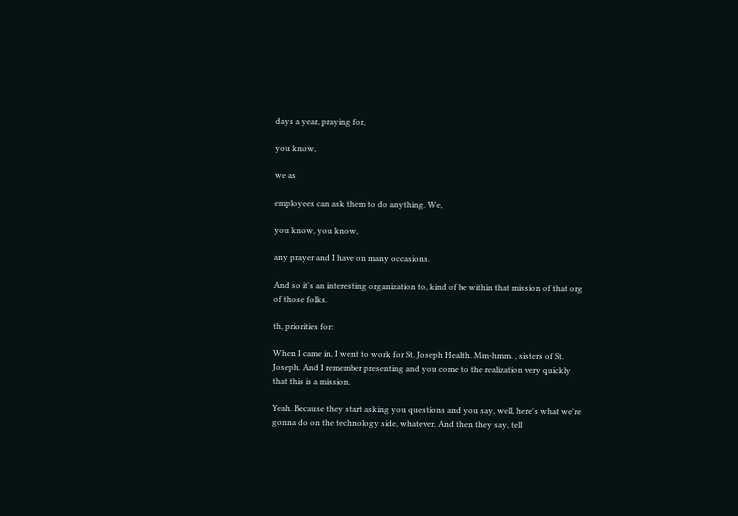days a year, praying for,

you know,

we as

employees can ask them to do anything. We,

you know, you know,

any prayer and I have on many occasions.

And so it's an interesting organization to, kind of be within that mission of that org of those folks.

th, priorities for:

When I came in, I went to work for St. Joseph Health. Mm-hmm. , sisters of St. Joseph. And I remember presenting and you come to the realization very quickly that this is a mission.

Yeah. Because they start asking you questions and you say, well, here's what we're gonna do on the technology side, whatever. And then they say, tell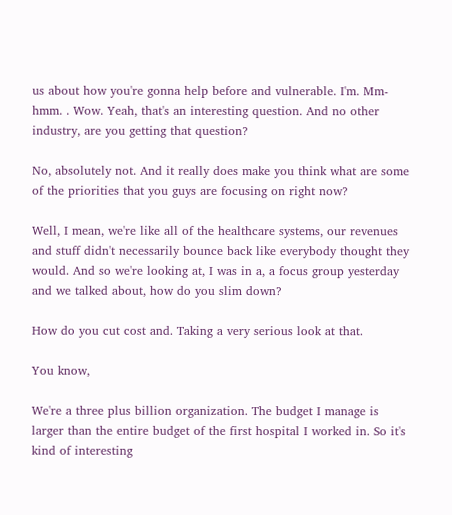us about how you're gonna help before and vulnerable. I'm. Mm-hmm. . Wow. Yeah, that's an interesting question. And no other industry, are you getting that question?

No, absolutely not. And it really does make you think what are some of the priorities that you guys are focusing on right now?

Well, I mean, we're like all of the healthcare systems, our revenues and stuff didn't necessarily bounce back like everybody thought they would. And so we're looking at, I was in a, a focus group yesterday and we talked about, how do you slim down?

How do you cut cost and. Taking a very serious look at that.

You know,

We're a three plus billion organization. The budget I manage is larger than the entire budget of the first hospital I worked in. So it's kind of interesting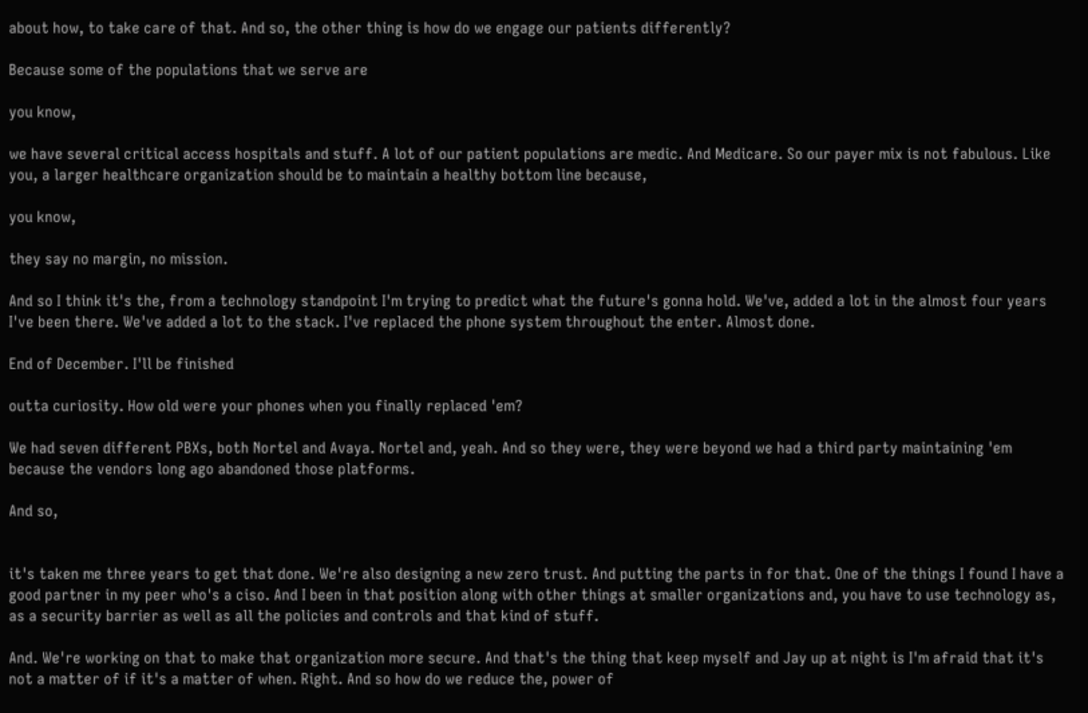about how, to take care of that. And so, the other thing is how do we engage our patients differently?

Because some of the populations that we serve are

you know,

we have several critical access hospitals and stuff. A lot of our patient populations are medic. And Medicare. So our payer mix is not fabulous. Like you, a larger healthcare organization should be to maintain a healthy bottom line because,

you know,

they say no margin, no mission.

And so I think it's the, from a technology standpoint I'm trying to predict what the future's gonna hold. We've, added a lot in the almost four years I've been there. We've added a lot to the stack. I've replaced the phone system throughout the enter. Almost done.

End of December. I'll be finished

outta curiosity. How old were your phones when you finally replaced 'em?

We had seven different PBXs, both Nortel and Avaya. Nortel and, yeah. And so they were, they were beyond we had a third party maintaining 'em because the vendors long ago abandoned those platforms.

And so,


it's taken me three years to get that done. We're also designing a new zero trust. And putting the parts in for that. One of the things I found I have a good partner in my peer who's a ciso. And I been in that position along with other things at smaller organizations and, you have to use technology as, as a security barrier as well as all the policies and controls and that kind of stuff.

And. We're working on that to make that organization more secure. And that's the thing that keep myself and Jay up at night is I'm afraid that it's not a matter of if it's a matter of when. Right. And so how do we reduce the, power of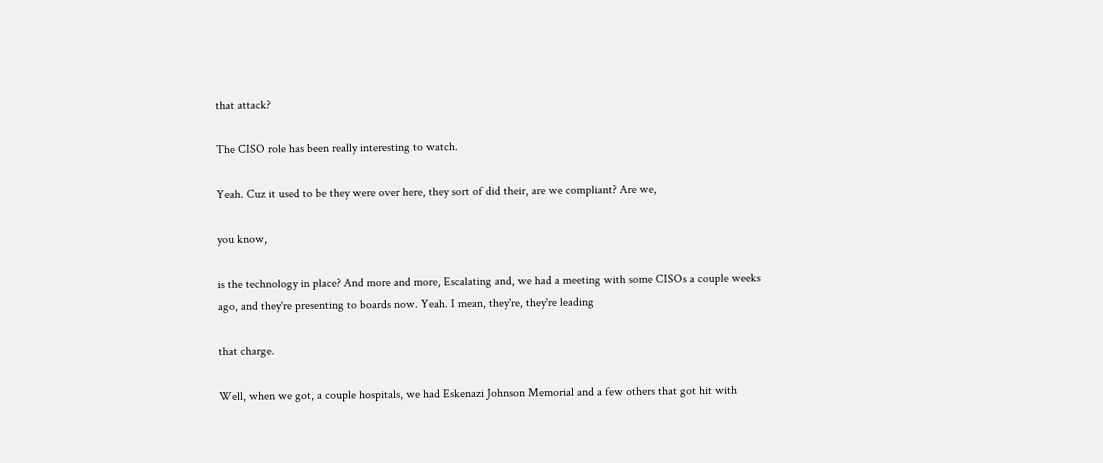that attack?

The CISO role has been really interesting to watch.

Yeah. Cuz it used to be they were over here, they sort of did their, are we compliant? Are we,

you know,

is the technology in place? And more and more, Escalating and, we had a meeting with some CISOs a couple weeks ago, and they're presenting to boards now. Yeah. I mean, they're, they're leading

that charge.

Well, when we got, a couple hospitals, we had Eskenazi Johnson Memorial and a few others that got hit with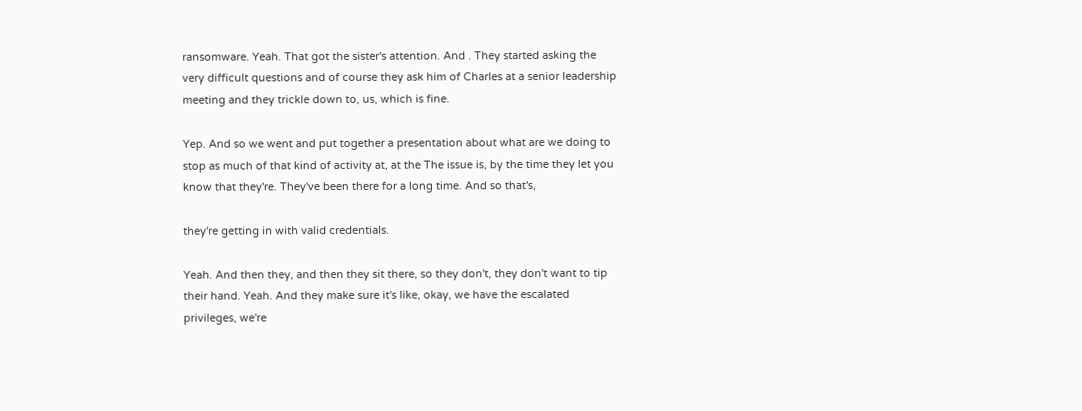ransomware. Yeah. That got the sister's attention. And . They started asking the very difficult questions and of course they ask him of Charles at a senior leadership meeting and they trickle down to, us, which is fine.

Yep. And so we went and put together a presentation about what are we doing to stop as much of that kind of activity at, at the The issue is, by the time they let you know that they're. They've been there for a long time. And so that's,

they're getting in with valid credentials.

Yeah. And then they, and then they sit there, so they don't, they don't want to tip their hand. Yeah. And they make sure it's like, okay, we have the escalated privileges, we're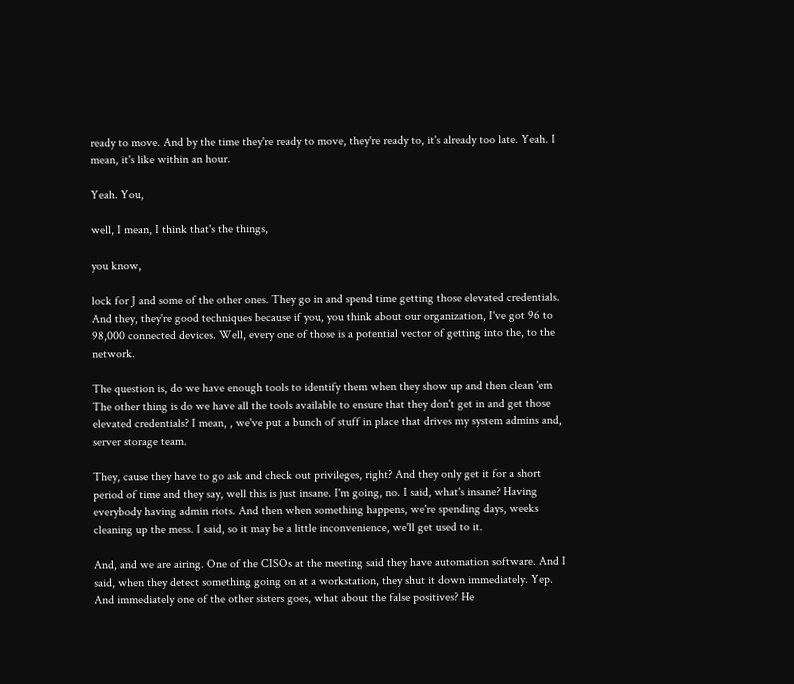ready to move. And by the time they're ready to move, they're ready to, it's already too late. Yeah. I mean, it's like within an hour.

Yeah. You,

well, I mean, I think that's the things,

you know,

lock for J and some of the other ones. They go in and spend time getting those elevated credentials. And they, they're good techniques because if you, you think about our organization, I've got 96 to 98,000 connected devices. Well, every one of those is a potential vector of getting into the, to the network.

The question is, do we have enough tools to identify them when they show up and then clean 'em The other thing is do we have all the tools available to ensure that they don't get in and get those elevated credentials? I mean, , we've put a bunch of stuff in place that drives my system admins and, server storage team.

They, cause they have to go ask and check out privileges, right? And they only get it for a short period of time and they say, well this is just insane. I'm going, no. I said, what's insane? Having everybody having admin riots. And then when something happens, we're spending days, weeks cleaning up the mess. I said, so it may be a little inconvenience, we'll get used to it.

And, and we are airing. One of the CISOs at the meeting said they have automation software. And I said, when they detect something going on at a workstation, they shut it down immediately. Yep. And immediately one of the other sisters goes, what about the false positives? He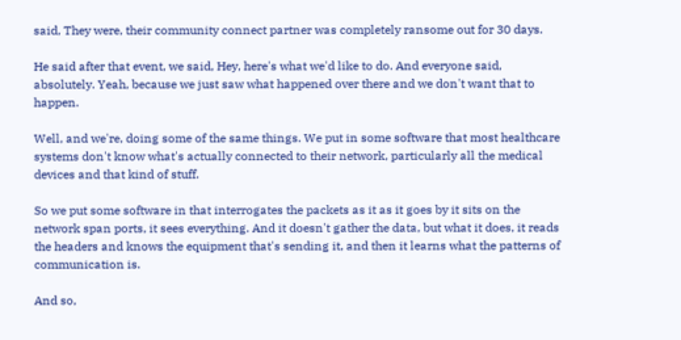said, They were, their community connect partner was completely ransome out for 30 days.

He said after that event, we said, Hey, here's what we'd like to do. And everyone said, absolutely. Yeah, because we just saw what happened over there and we don't want that to happen.

Well, and we're, doing some of the same things. We put in some software that most healthcare systems don't know what's actually connected to their network, particularly all the medical devices and that kind of stuff.

So we put some software in that interrogates the packets as it as it goes by it sits on the network span ports, it sees everything. And it doesn't gather the data, but what it does, it reads the headers and knows the equipment that's sending it, and then it learns what the patterns of communication is.

And so,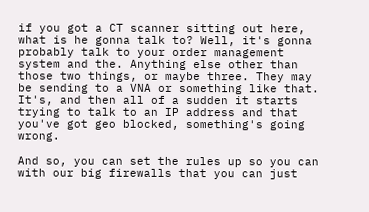if you got a CT scanner sitting out here, what is he gonna talk to? Well, it's gonna probably talk to your order management system and the. Anything else other than those two things, or maybe three. They may be sending to a VNA or something like that. It's, and then all of a sudden it starts trying to talk to an IP address and that you've got geo blocked, something's going wrong.

And so, you can set the rules up so you can with our big firewalls that you can just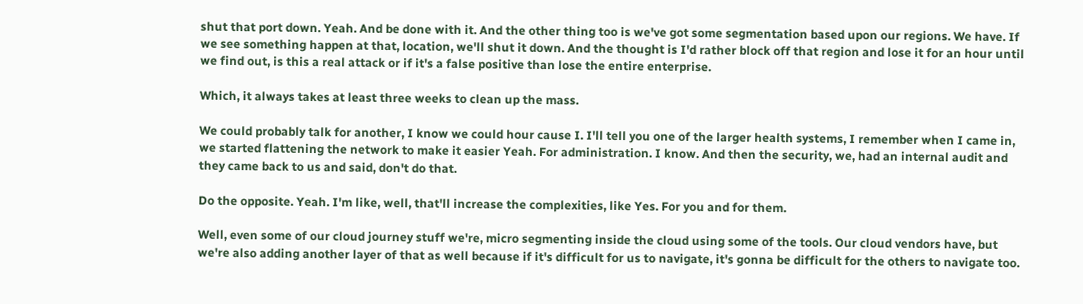shut that port down. Yeah. And be done with it. And the other thing too is we've got some segmentation based upon our regions. We have. If we see something happen at that, location, we'll shut it down. And the thought is I'd rather block off that region and lose it for an hour until we find out, is this a real attack or if it's a false positive than lose the entire enterprise.

Which, it always takes at least three weeks to clean up the mass.

We could probably talk for another, I know we could hour cause I. I'll tell you one of the larger health systems, I remember when I came in, we started flattening the network to make it easier Yeah. For administration. I know. And then the security, we, had an internal audit and they came back to us and said, don't do that.

Do the opposite. Yeah. I'm like, well, that'll increase the complexities, like Yes. For you and for them.

Well, even some of our cloud journey stuff we're, micro segmenting inside the cloud using some of the tools. Our cloud vendors have, but we're also adding another layer of that as well because if it's difficult for us to navigate, it's gonna be difficult for the others to navigate too.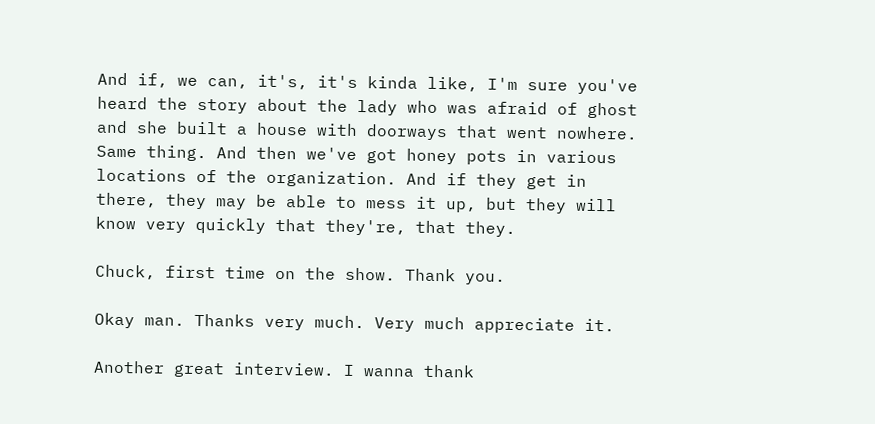And if, we can, it's, it's kinda like, I'm sure you've heard the story about the lady who was afraid of ghost and she built a house with doorways that went nowhere. Same thing. And then we've got honey pots in various locations of the organization. And if they get in there, they may be able to mess it up, but they will know very quickly that they're, that they.

Chuck, first time on the show. Thank you.

Okay man. Thanks very much. Very much appreciate it.

Another great interview. I wanna thank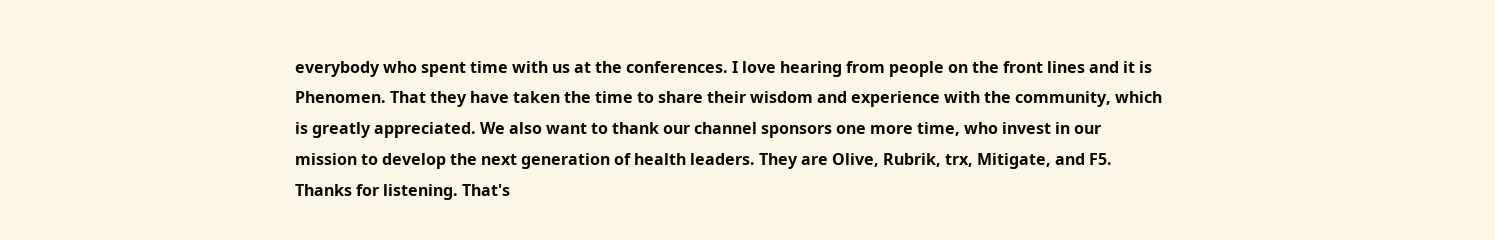everybody who spent time with us at the conferences. I love hearing from people on the front lines and it is Phenomen. That they have taken the time to share their wisdom and experience with the community, which is greatly appreciated. We also want to thank our channel sponsors one more time, who invest in our mission to develop the next generation of health leaders. They are Olive, Rubrik, trx, Mitigate, and F5. Thanks for listening. That's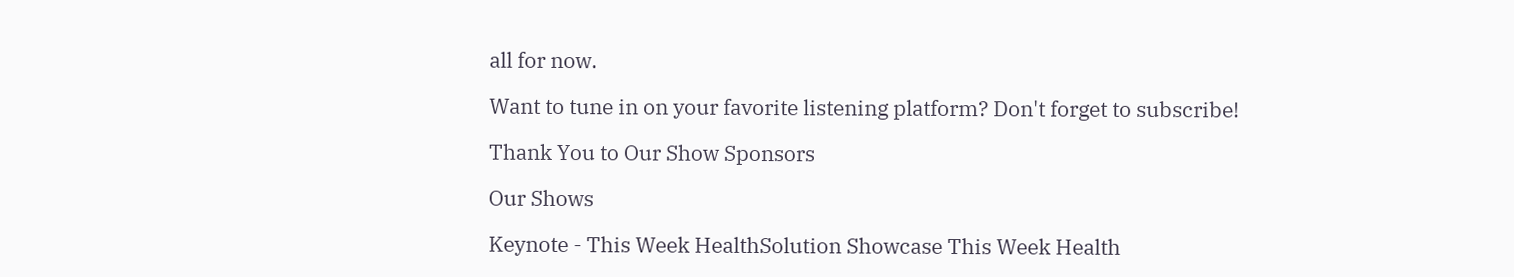all for now.

Want to tune in on your favorite listening platform? Don't forget to subscribe!

Thank You to Our Show Sponsors

Our Shows

Keynote - This Week HealthSolution Showcase This Week Health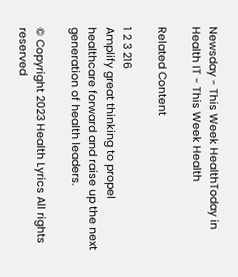Newsday - This Week HealthToday in Health IT - This Week Health

Related Content

1 2 3 216
Amplify great thinking to propel healthcare forward and raise up the next generation of health leaders.

© Copyright 2023 Health Lyrics All rights reserved